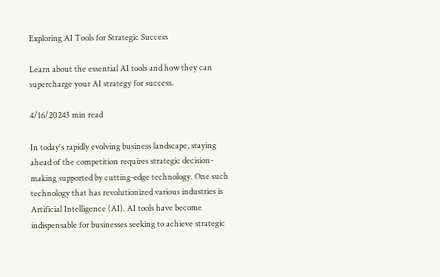Exploring AI Tools for Strategic Success

Learn about the essential AI tools and how they can supercharge your AI strategy for success.

4/16/20243 min read

In today's rapidly evolving business landscape, staying ahead of the competition requires strategic decision-making supported by cutting-edge technology. One such technology that has revolutionized various industries is Artificial Intelligence (AI). AI tools have become indispensable for businesses seeking to achieve strategic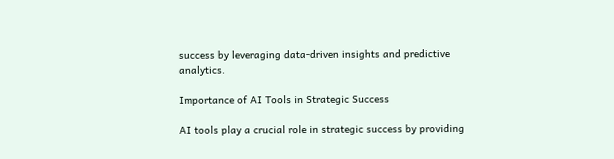success by leveraging data-driven insights and predictive analytics.

Importance of AI Tools in Strategic Success

AI tools play a crucial role in strategic success by providing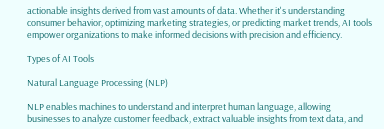actionable insights derived from vast amounts of data. Whether it's understanding consumer behavior, optimizing marketing strategies, or predicting market trends, AI tools empower organizations to make informed decisions with precision and efficiency.

Types of AI Tools

Natural Language Processing (NLP)

NLP enables machines to understand and interpret human language, allowing businesses to analyze customer feedback, extract valuable insights from text data, and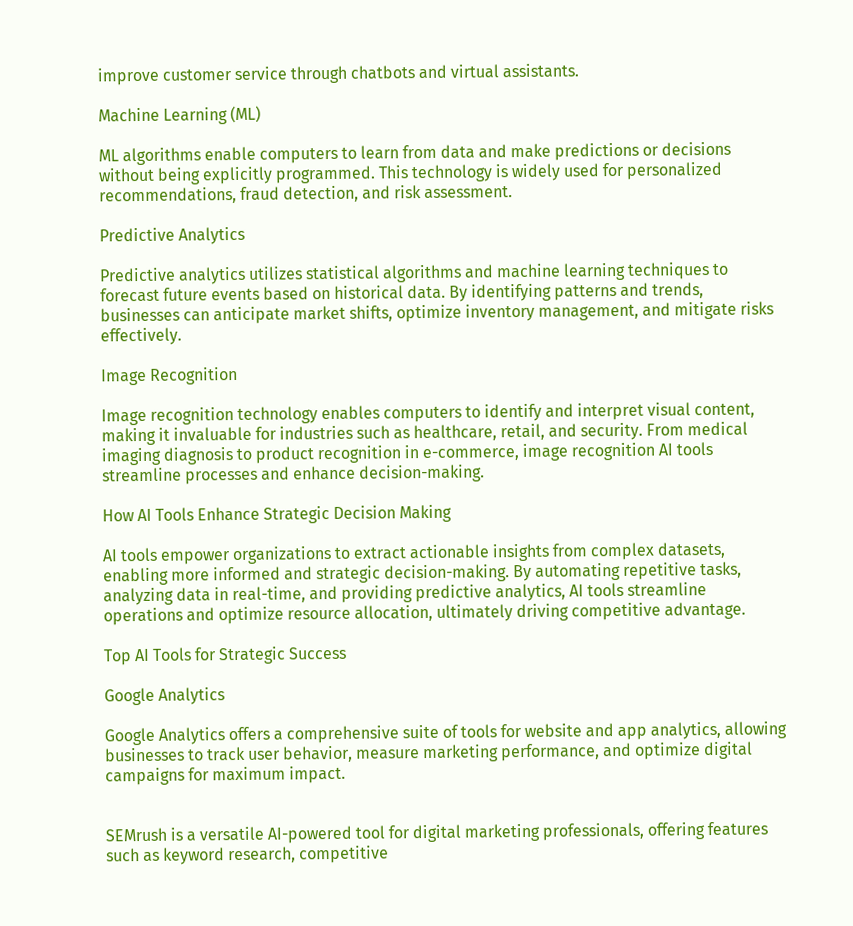improve customer service through chatbots and virtual assistants.

Machine Learning (ML)

ML algorithms enable computers to learn from data and make predictions or decisions without being explicitly programmed. This technology is widely used for personalized recommendations, fraud detection, and risk assessment.

Predictive Analytics

Predictive analytics utilizes statistical algorithms and machine learning techniques to forecast future events based on historical data. By identifying patterns and trends, businesses can anticipate market shifts, optimize inventory management, and mitigate risks effectively.

Image Recognition

Image recognition technology enables computers to identify and interpret visual content, making it invaluable for industries such as healthcare, retail, and security. From medical imaging diagnosis to product recognition in e-commerce, image recognition AI tools streamline processes and enhance decision-making.

How AI Tools Enhance Strategic Decision Making

AI tools empower organizations to extract actionable insights from complex datasets, enabling more informed and strategic decision-making. By automating repetitive tasks, analyzing data in real-time, and providing predictive analytics, AI tools streamline operations and optimize resource allocation, ultimately driving competitive advantage.

Top AI Tools for Strategic Success

Google Analytics

Google Analytics offers a comprehensive suite of tools for website and app analytics, allowing businesses to track user behavior, measure marketing performance, and optimize digital campaigns for maximum impact.


SEMrush is a versatile AI-powered tool for digital marketing professionals, offering features such as keyword research, competitive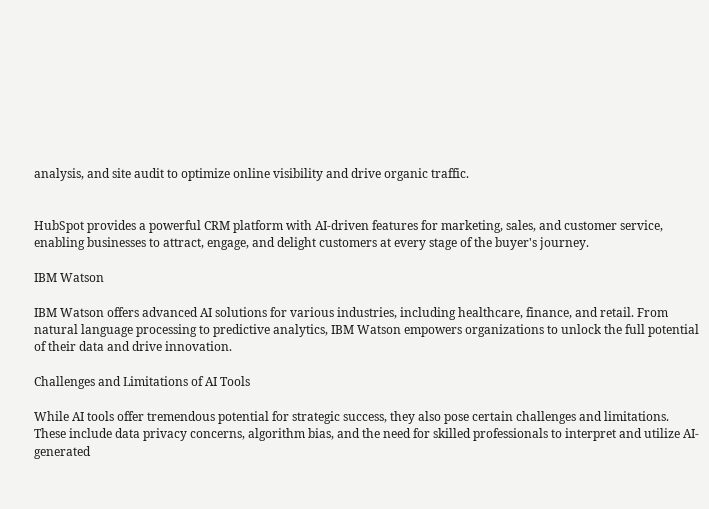analysis, and site audit to optimize online visibility and drive organic traffic.


HubSpot provides a powerful CRM platform with AI-driven features for marketing, sales, and customer service, enabling businesses to attract, engage, and delight customers at every stage of the buyer's journey.

IBM Watson

IBM Watson offers advanced AI solutions for various industries, including healthcare, finance, and retail. From natural language processing to predictive analytics, IBM Watson empowers organizations to unlock the full potential of their data and drive innovation.

Challenges and Limitations of AI Tools

While AI tools offer tremendous potential for strategic success, they also pose certain challenges and limitations. These include data privacy concerns, algorithm bias, and the need for skilled professionals to interpret and utilize AI-generated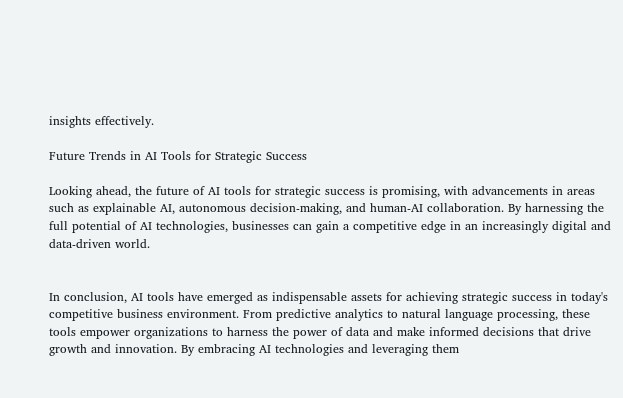insights effectively.

Future Trends in AI Tools for Strategic Success

Looking ahead, the future of AI tools for strategic success is promising, with advancements in areas such as explainable AI, autonomous decision-making, and human-AI collaboration. By harnessing the full potential of AI technologies, businesses can gain a competitive edge in an increasingly digital and data-driven world.


In conclusion, AI tools have emerged as indispensable assets for achieving strategic success in today's competitive business environment. From predictive analytics to natural language processing, these tools empower organizations to harness the power of data and make informed decisions that drive growth and innovation. By embracing AI technologies and leveraging them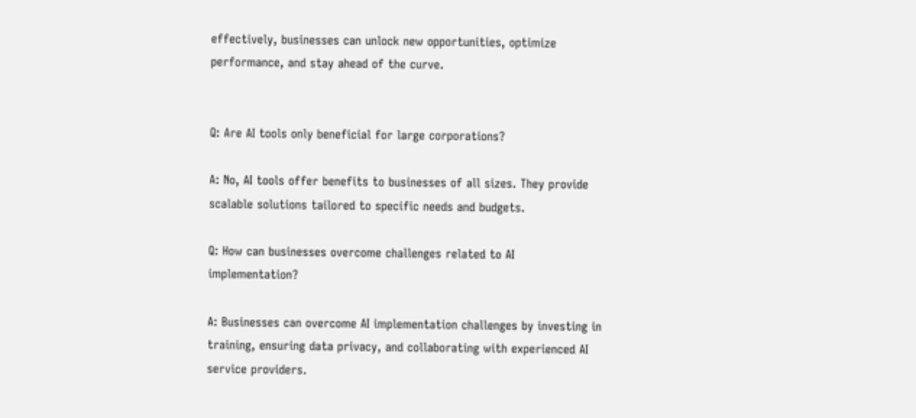effectively, businesses can unlock new opportunities, optimize performance, and stay ahead of the curve.


Q: Are AI tools only beneficial for large corporations?

A: No, AI tools offer benefits to businesses of all sizes. They provide scalable solutions tailored to specific needs and budgets.

Q: How can businesses overcome challenges related to AI implementation?

A: Businesses can overcome AI implementation challenges by investing in training, ensuring data privacy, and collaborating with experienced AI service providers.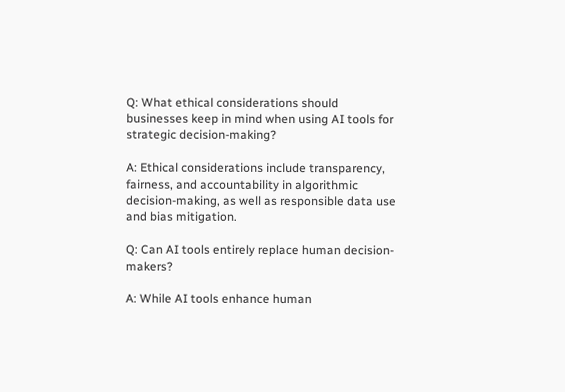Q: What ethical considerations should businesses keep in mind when using AI tools for strategic decision-making?

A: Ethical considerations include transparency, fairness, and accountability in algorithmic decision-making, as well as responsible data use and bias mitigation.

Q: Can AI tools entirely replace human decision-makers?

A: While AI tools enhance human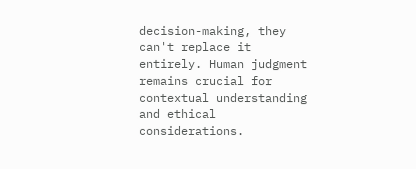decision-making, they can't replace it entirely. Human judgment remains crucial for contextual understanding and ethical considerations.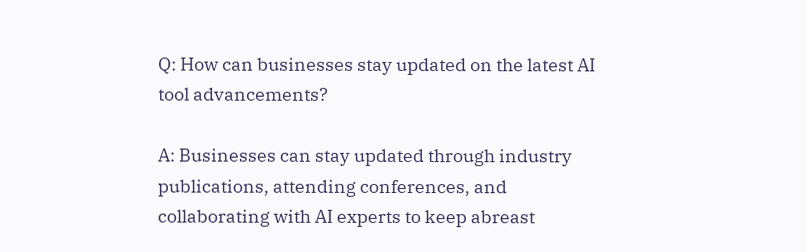Q: How can businesses stay updated on the latest AI tool advancements?

A: Businesses can stay updated through industry publications, attending conferences, and collaborating with AI experts to keep abreast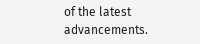of the latest advancements.